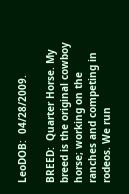LeoDOB:  04/28/2009.

BREED:  Quarter Horse. My breed is the original cowboy horse; working on the ranches and competing in rodeos. We run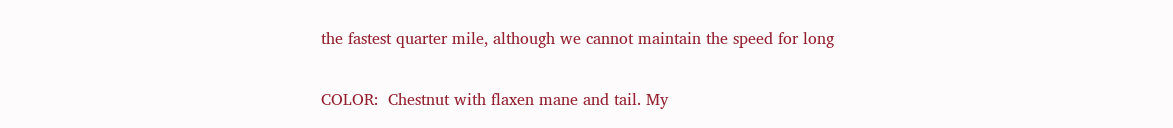the fastest quarter mile, although we cannot maintain the speed for long

COLOR:  Chestnut with flaxen mane and tail. My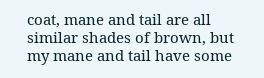coat, mane and tail are all similar shades of brown, but my mane and tail have some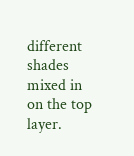different shades mixed in on the top layer.